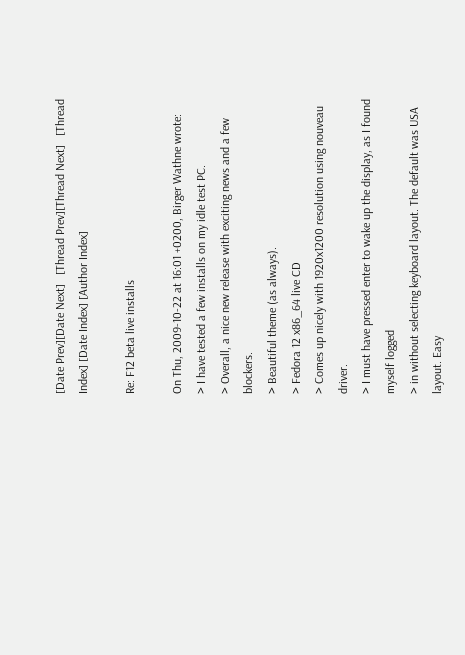[Date Prev][Date Next]   [Thread Prev][Thread Next]   [Thread Index] [Date Index] [Author Index]

Re: F12 beta live installs

On Thu, 2009-10-22 at 16:01 +0200, Birger Wathne wrote:
> I have tested a few installs on my idle test PC.
> Overall, a nice new release with exciting news and a few blockers.
> Beautiful theme (as always).
> Fedora 12 x86_64 live CD
> Comes up nicely with 1920x1200 resolution using nouveau driver.
> I must have pressed enter to wake up the display, as I found myself logged
> in without selecting keyboard layout. The default was USA layout. Easy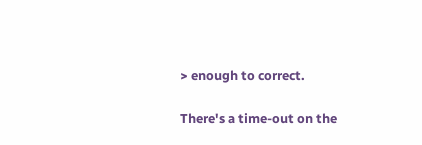> enough to correct.

There's a time-out on the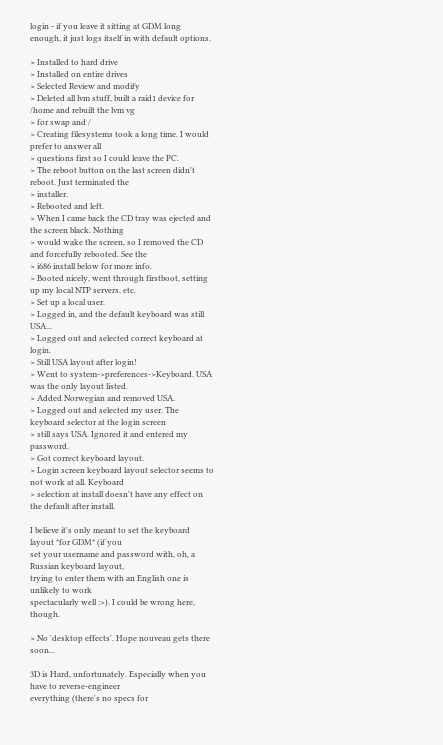login - if you leave it sitting at GDM long
enough, it just logs itself in with default options.

> Installed to hard drive
> Installed on entire drives
> Selected Review and modify
> Deleted all lvm stuff, built a raid1 device for /home and rebuilt the lvm vg
> for swap and /
> Creating filesystems took a long time. I would prefer to answer all
> questions first so I could leave the PC.
> The reboot button on the last screen didn't reboot. Just terminated the
> installer.
> Rebooted and left.
> When I came back the CD tray was ejected and the screen black. Nothing
> would wake the screen, so I removed the CD and forcefully rebooted. See the
> i686 install below for more info.
> Booted nicely, went through firstboot, setting up my local NTP servers, etc.
> Set up a local user.
> Logged in, and the default keyboard was still USA...
> Logged out and selected correct keyboard at login.
> Still USA layout after login!
> Went to system->preferences->Keyboard. USA was the only layout listed.
> Added Norwegian and removed USA.
> Logged out and selected my user. The keyboard selector at the login screen
> still says USA. Ignored it and entered my password.
> Got correct keyboard layout.
> Login screen keyboard layout selector seems to not work at all. Keyboard
> selection at install doesn't have any effect on the default after install.

I believe it's only meant to set the keyboard layout *for GDM* (if you
set your username and password with, oh, a Russian keyboard layout,
trying to enter them with an English one is unlikely to work
spectacularly well :>). I could be wrong here, though.

> No 'desktop effects'. Hope nouveau gets there soon...

3D is Hard, unfortunately. Especially when you have to reverse-engineer
everything (there's no specs for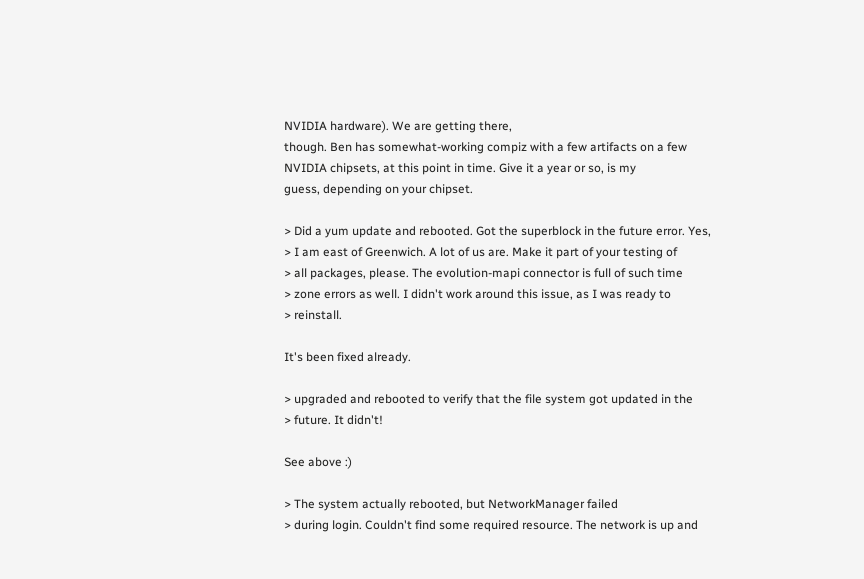NVIDIA hardware). We are getting there,
though. Ben has somewhat-working compiz with a few artifacts on a few
NVIDIA chipsets, at this point in time. Give it a year or so, is my
guess, depending on your chipset.

> Did a yum update and rebooted. Got the superblock in the future error. Yes,
> I am east of Greenwich. A lot of us are. Make it part of your testing of
> all packages, please. The evolution-mapi connector is full of such time
> zone errors as well. I didn't work around this issue, as I was ready to
> reinstall.

It's been fixed already.

> upgraded and rebooted to verify that the file system got updated in the
> future. It didn't!

See above :)

> The system actually rebooted, but NetworkManager failed
> during login. Couldn't find some required resource. The network is up and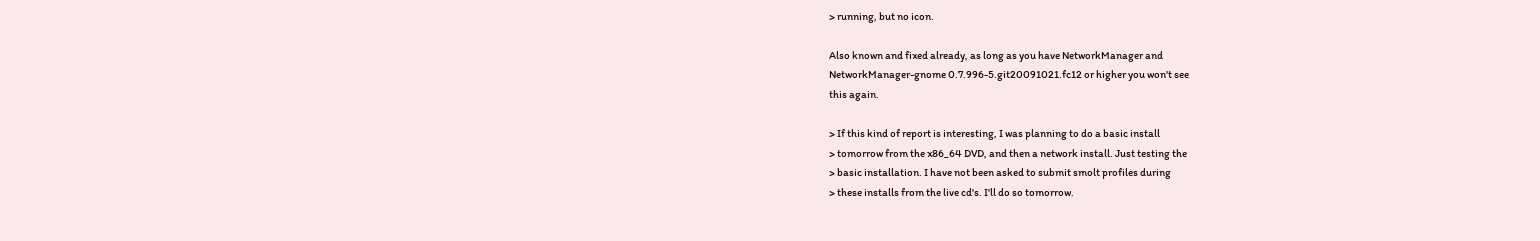> running, but no icon.

Also known and fixed already, as long as you have NetworkManager and
NetworkManager-gnome 0.7.996-5.git20091021.fc12 or higher you won't see
this again.

> If this kind of report is interesting, I was planning to do a basic install
> tomorrow from the x86_64 DVD, and then a network install. Just testing the
> basic installation. I have not been asked to submit smolt profiles during
> these installs from the live cd's. I'll do so tomorrow.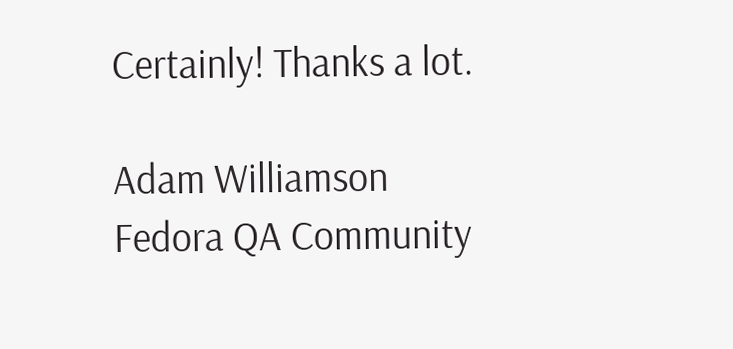Certainly! Thanks a lot.

Adam Williamson
Fedora QA Community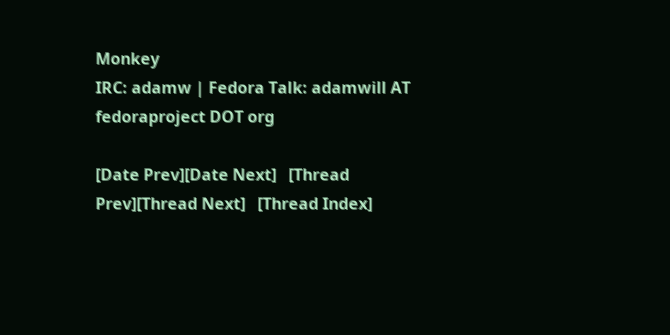Monkey
IRC: adamw | Fedora Talk: adamwill AT fedoraproject DOT org

[Date Prev][Date Next]   [Thread Prev][Thread Next]   [Thread Index]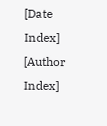[Date Index] [Author Index]